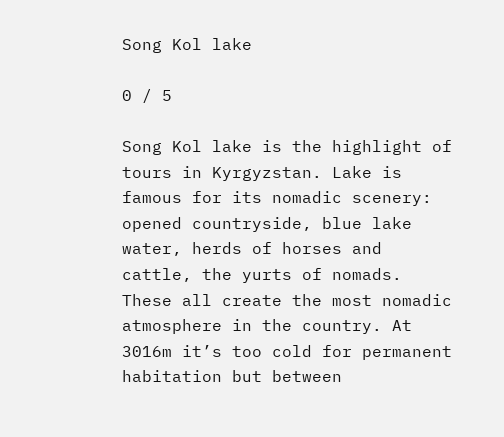Song Kol lake

0 / 5

Song Kol lake is the highlight of tours in Kyrgyzstan. Lake is famous for its nomadic scenery: opened countryside, blue lake water, herds of horses and cattle, the yurts of nomads. These all create the most nomadic atmosphere in the country. At 3016m it’s too cold for permanent habitation but between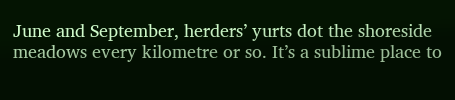June and September, herders’ yurts dot the shoreside meadows every kilometre or so. It’s a sublime place to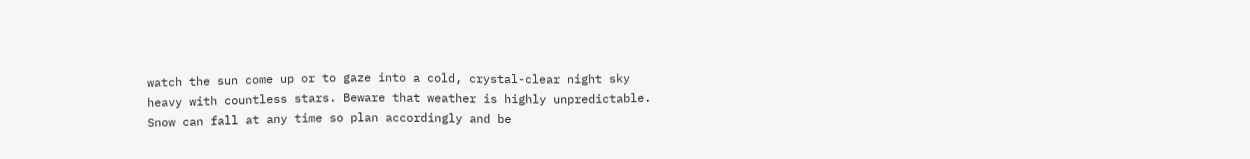watch the sun come up or to gaze into a cold, crystal-clear night sky heavy with countless stars. Beware that weather is highly unpredictable. Snow can fall at any time so plan accordingly and be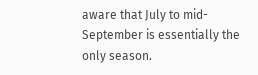aware that July to mid-September is essentially the only season.